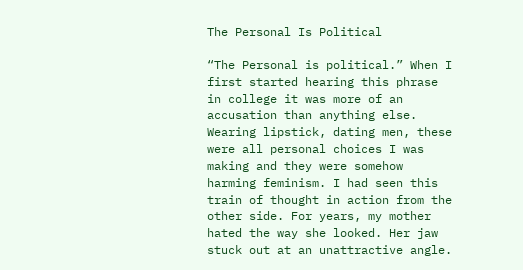The Personal Is Political

“The Personal is political.” When I first started hearing this phrase in college it was more of an accusation than anything else. Wearing lipstick, dating men, these were all personal choices I was making and they were somehow harming feminism. I had seen this train of thought in action from the other side. For years, my mother hated the way she looked. Her jaw stuck out at an unattractive angle.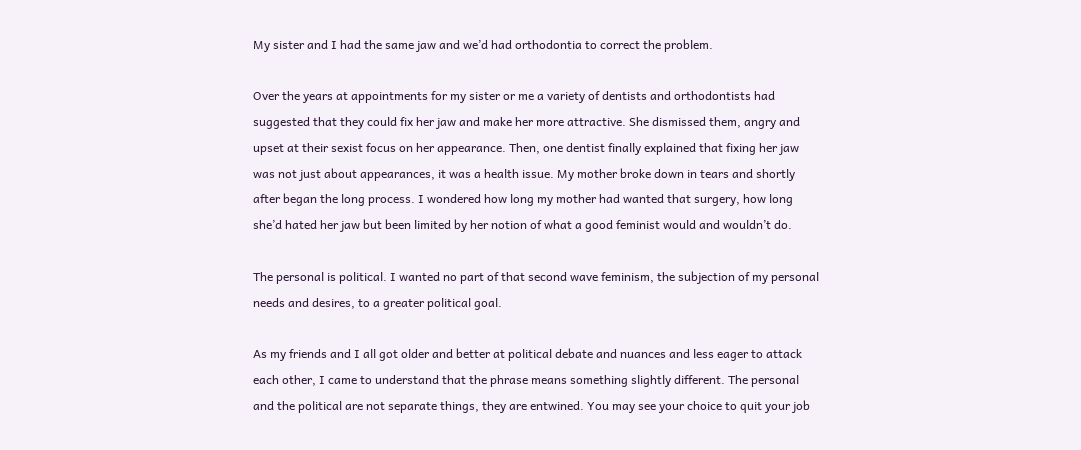My sister and I had the same jaw and we’d had orthodontia to correct the problem.

Over the years at appointments for my sister or me a variety of dentists and orthodontists had suggested that they could fix her jaw and make her more attractive. She dismissed them, angry and upset at their sexist focus on her appearance. Then, one dentist finally explained that fixing her jaw was not just about appearances, it was a health issue. My mother broke down in tears and shortly after began the long process. I wondered how long my mother had wanted that surgery, how long she’d hated her jaw but been limited by her notion of what a good feminist would and wouldn’t do.

The personal is political. I wanted no part of that second wave feminism, the subjection of my personal needs and desires, to a greater political goal.

As my friends and I all got older and better at political debate and nuances and less eager to attack each other, I came to understand that the phrase means something slightly different. The personal and the political are not separate things, they are entwined. You may see your choice to quit your job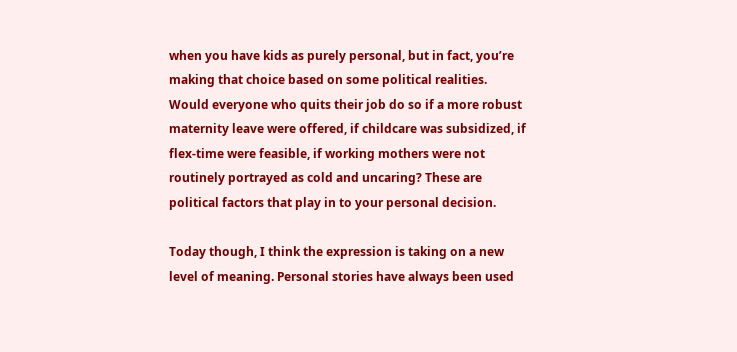when you have kids as purely personal, but in fact, you’re making that choice based on some political realities. Would everyone who quits their job do so if a more robust maternity leave were offered, if childcare was subsidized, if flex-time were feasible, if working mothers were not routinely portrayed as cold and uncaring? These are political factors that play in to your personal decision.

Today though, I think the expression is taking on a new level of meaning. Personal stories have always been used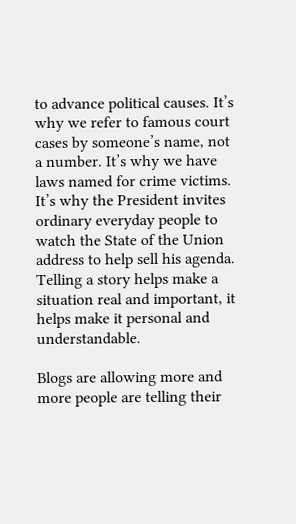to advance political causes. It’s why we refer to famous court cases by someone’s name, not a number. It’s why we have laws named for crime victims. It’s why the President invites ordinary everyday people to watch the State of the Union address to help sell his agenda. Telling a story helps make a situation real and important, it helps make it personal and understandable.

Blogs are allowing more and more people are telling their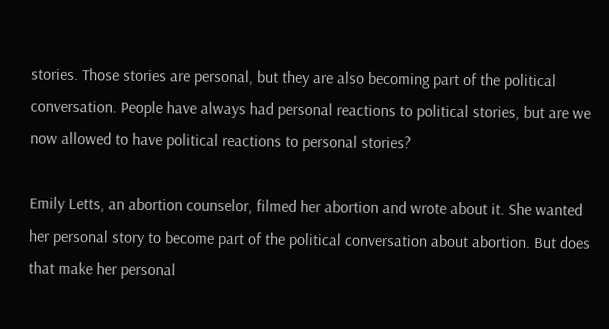stories. Those stories are personal, but they are also becoming part of the political conversation. People have always had personal reactions to political stories, but are we now allowed to have political reactions to personal stories?

Emily Letts, an abortion counselor, filmed her abortion and wrote about it. She wanted her personal story to become part of the political conversation about abortion. But does that make her personal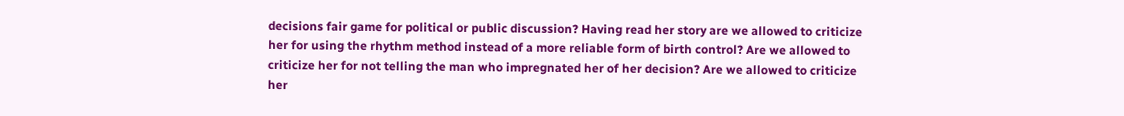decisions fair game for political or public discussion? Having read her story are we allowed to criticize her for using the rhythm method instead of a more reliable form of birth control? Are we allowed to criticize her for not telling the man who impregnated her of her decision? Are we allowed to criticize her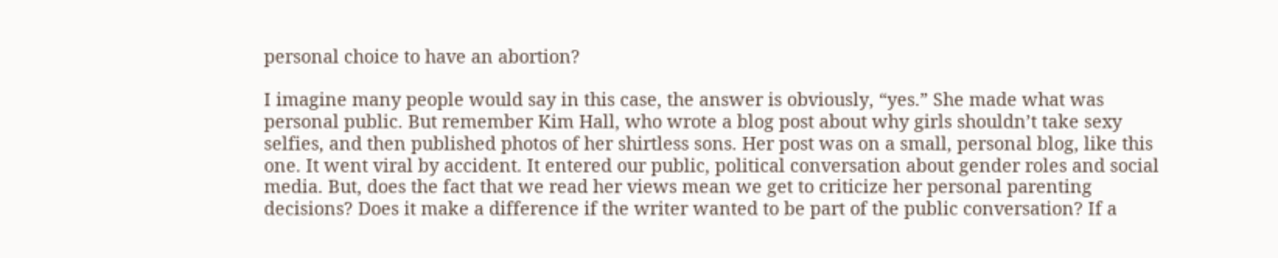personal choice to have an abortion?

I imagine many people would say in this case, the answer is obviously, “yes.” She made what was personal public. But remember Kim Hall, who wrote a blog post about why girls shouldn’t take sexy selfies, and then published photos of her shirtless sons. Her post was on a small, personal blog, like this one. It went viral by accident. It entered our public, political conversation about gender roles and social media. But, does the fact that we read her views mean we get to criticize her personal parenting decisions? Does it make a difference if the writer wanted to be part of the public conversation? If a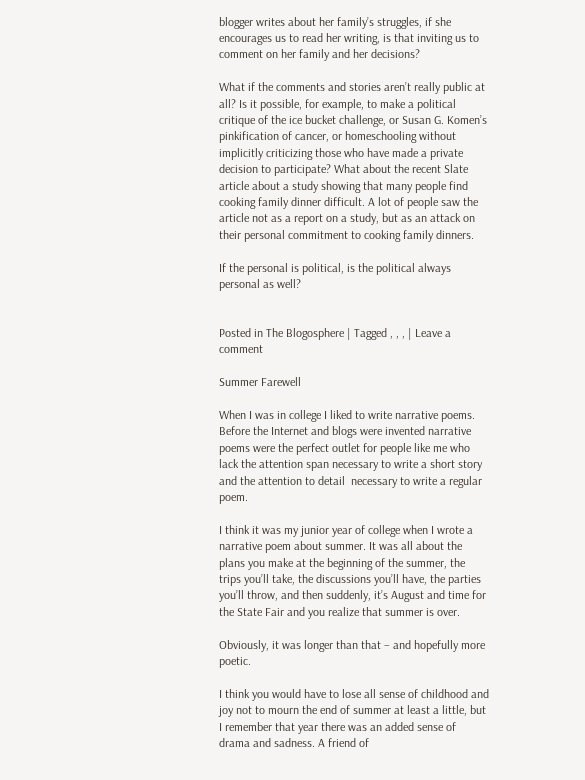blogger writes about her family’s struggles, if she encourages us to read her writing, is that inviting us to comment on her family and her decisions?

What if the comments and stories aren’t really public at all? Is it possible, for example, to make a political critique of the ice bucket challenge, or Susan G. Komen’s pinkification of cancer, or homeschooling without implicitly criticizing those who have made a private decision to participate? What about the recent Slate article about a study showing that many people find cooking family dinner difficult. A lot of people saw the article not as a report on a study, but as an attack on their personal commitment to cooking family dinners.

If the personal is political, is the political always personal as well?


Posted in The Blogosphere | Tagged , , , | Leave a comment

Summer Farewell

When I was in college I liked to write narrative poems. Before the Internet and blogs were invented narrative poems were the perfect outlet for people like me who lack the attention span necessary to write a short story and the attention to detail  necessary to write a regular poem.

I think it was my junior year of college when I wrote a narrative poem about summer. It was all about the plans you make at the beginning of the summer, the trips you’ll take, the discussions you’ll have, the parties you’ll throw, and then suddenly, it’s August and time for the State Fair and you realize that summer is over.

Obviously, it was longer than that – and hopefully more poetic.

I think you would have to lose all sense of childhood and joy not to mourn the end of summer at least a little, but I remember that year there was an added sense of drama and sadness. A friend of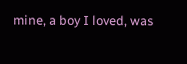mine, a boy I loved, was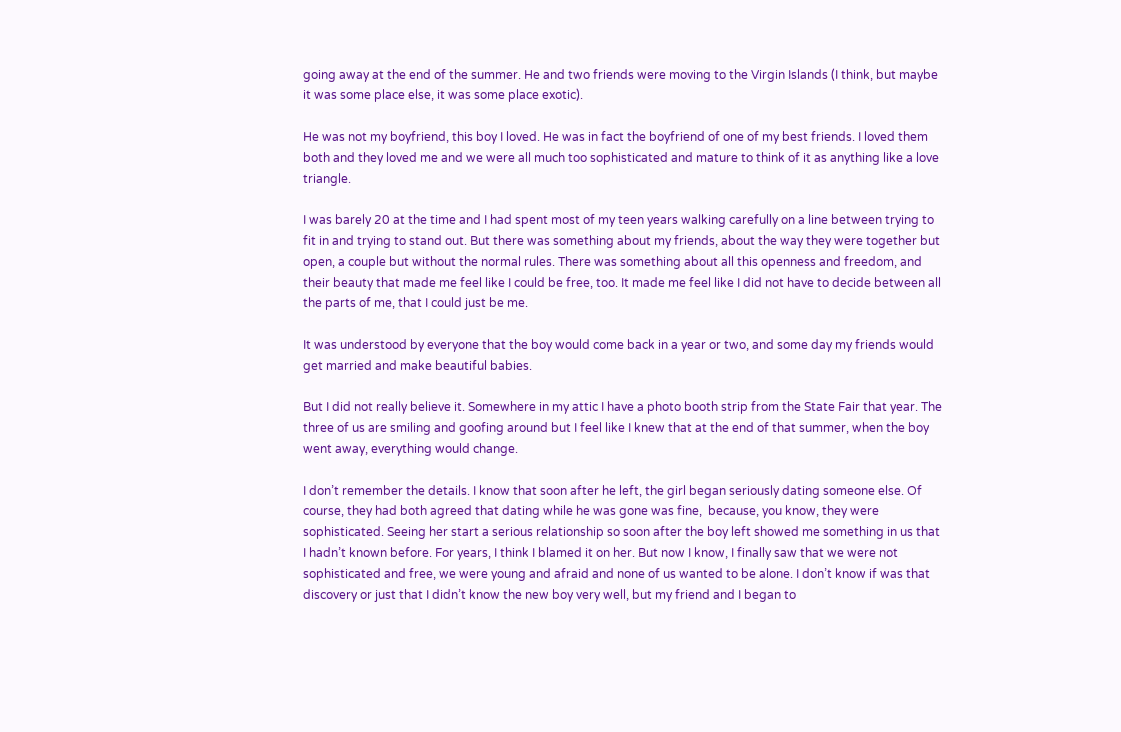going away at the end of the summer. He and two friends were moving to the Virgin Islands (I think, but maybe it was some place else, it was some place exotic).

He was not my boyfriend, this boy I loved. He was in fact the boyfriend of one of my best friends. I loved them both and they loved me and we were all much too sophisticated and mature to think of it as anything like a love triangle.

I was barely 20 at the time and I had spent most of my teen years walking carefully on a line between trying to fit in and trying to stand out. But there was something about my friends, about the way they were together but open, a couple but without the normal rules. There was something about all this openness and freedom, and their beauty that made me feel like I could be free, too. It made me feel like I did not have to decide between all the parts of me, that I could just be me.

It was understood by everyone that the boy would come back in a year or two, and some day my friends would get married and make beautiful babies.

But I did not really believe it. Somewhere in my attic I have a photo booth strip from the State Fair that year. The three of us are smiling and goofing around but I feel like I knew that at the end of that summer, when the boy went away, everything would change.

I don’t remember the details. I know that soon after he left, the girl began seriously dating someone else. Of course, they had both agreed that dating while he was gone was fine,  because, you know, they were sophisticated. Seeing her start a serious relationship so soon after the boy left showed me something in us that I hadn’t known before. For years, I think I blamed it on her. But now I know, I finally saw that we were not sophisticated and free, we were young and afraid and none of us wanted to be alone. I don’t know if was that discovery or just that I didn’t know the new boy very well, but my friend and I began to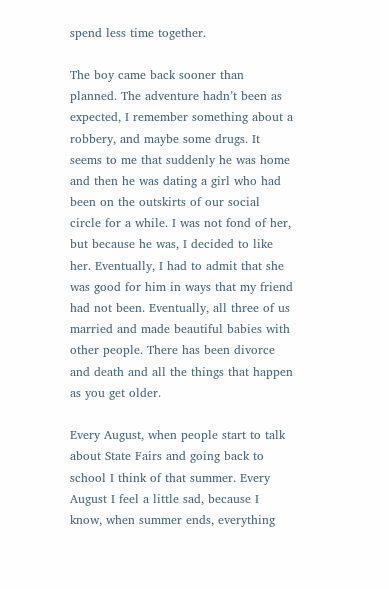spend less time together.

The boy came back sooner than planned. The adventure hadn’t been as expected, I remember something about a robbery, and maybe some drugs. It seems to me that suddenly he was home and then he was dating a girl who had been on the outskirts of our social circle for a while. I was not fond of her, but because he was, I decided to like her. Eventually, I had to admit that she was good for him in ways that my friend had not been. Eventually, all three of us married and made beautiful babies with other people. There has been divorce and death and all the things that happen as you get older.

Every August, when people start to talk about State Fairs and going back to school I think of that summer. Every August I feel a little sad, because I know, when summer ends, everything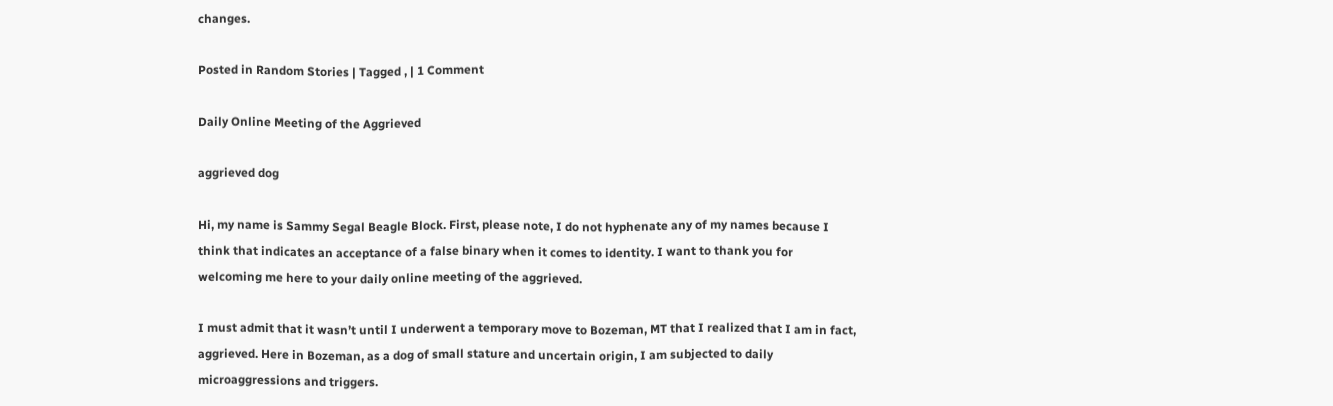changes.

Posted in Random Stories | Tagged , | 1 Comment

Daily Online Meeting of the Aggrieved

aggrieved dog

Hi, my name is Sammy Segal Beagle Block. First, please note, I do not hyphenate any of my names because I think that indicates an acceptance of a false binary when it comes to identity. I want to thank you for welcoming me here to your daily online meeting of the aggrieved.

I must admit that it wasn’t until I underwent a temporary move to Bozeman, MT that I realized that I am in fact, aggrieved. Here in Bozeman, as a dog of small stature and uncertain origin, I am subjected to daily microaggressions and triggers.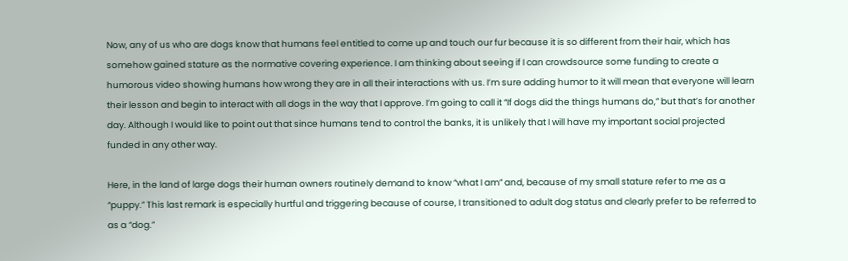Now, any of us who are dogs know that humans feel entitled to come up and touch our fur because it is so different from their hair, which has somehow gained stature as the normative covering experience. I am thinking about seeing if I can crowdsource some funding to create a humorous video showing humans how wrong they are in all their interactions with us. I’m sure adding humor to it will mean that everyone will learn their lesson and begin to interact with all dogs in the way that I approve. I’m going to call it “If dogs did the things humans do,” but that’s for another day. Although I would like to point out that since humans tend to control the banks, it is unlikely that I will have my important social projected funded in any other way.

Here, in the land of large dogs their human owners routinely demand to know “what I am” and, because of my small stature refer to me as a “puppy.” This last remark is especially hurtful and triggering because of course, I transitioned to adult dog status and clearly prefer to be referred to as a “dog.”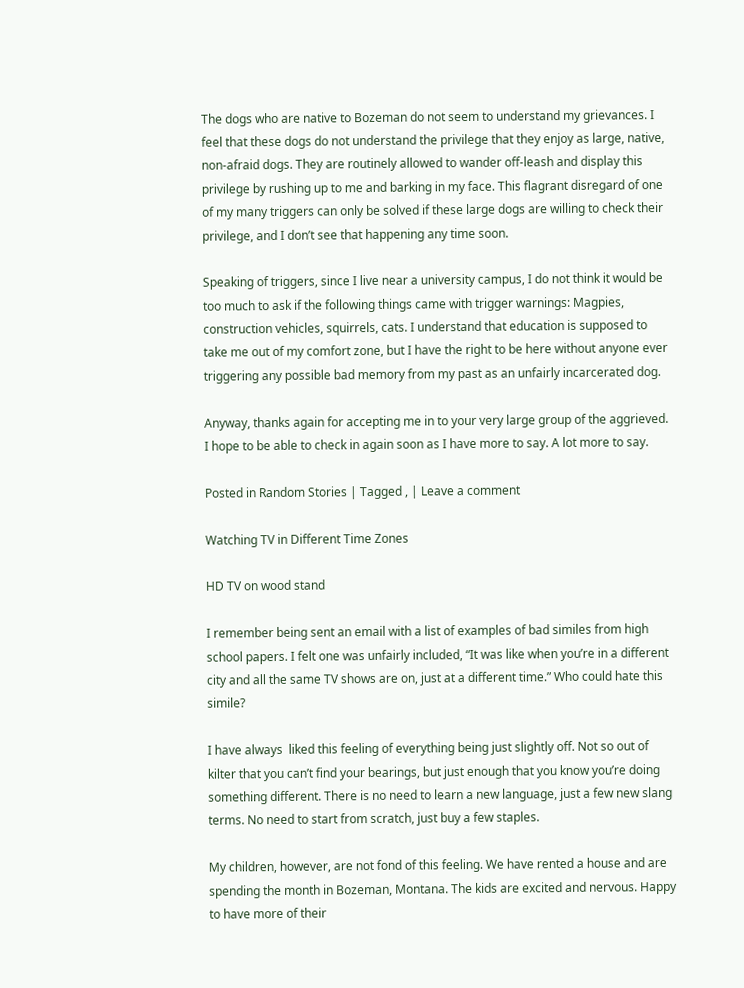The dogs who are native to Bozeman do not seem to understand my grievances. I feel that these dogs do not understand the privilege that they enjoy as large, native, non-afraid dogs. They are routinely allowed to wander off-leash and display this privilege by rushing up to me and barking in my face. This flagrant disregard of one of my many triggers can only be solved if these large dogs are willing to check their privilege, and I don’t see that happening any time soon.

Speaking of triggers, since I live near a university campus, I do not think it would be too much to ask if the following things came with trigger warnings: Magpies, construction vehicles, squirrels, cats. I understand that education is supposed to take me out of my comfort zone, but I have the right to be here without anyone ever triggering any possible bad memory from my past as an unfairly incarcerated dog.

Anyway, thanks again for accepting me in to your very large group of the aggrieved. I hope to be able to check in again soon as I have more to say. A lot more to say.

Posted in Random Stories | Tagged , | Leave a comment

Watching TV in Different Time Zones

HD TV on wood stand

I remember being sent an email with a list of examples of bad similes from high school papers. I felt one was unfairly included, “It was like when you’re in a different city and all the same TV shows are on, just at a different time.” Who could hate this simile?

I have always  liked this feeling of everything being just slightly off. Not so out of kilter that you can’t find your bearings, but just enough that you know you’re doing something different. There is no need to learn a new language, just a few new slang terms. No need to start from scratch, just buy a few staples.

My children, however, are not fond of this feeling. We have rented a house and are spending the month in Bozeman, Montana. The kids are excited and nervous. Happy to have more of their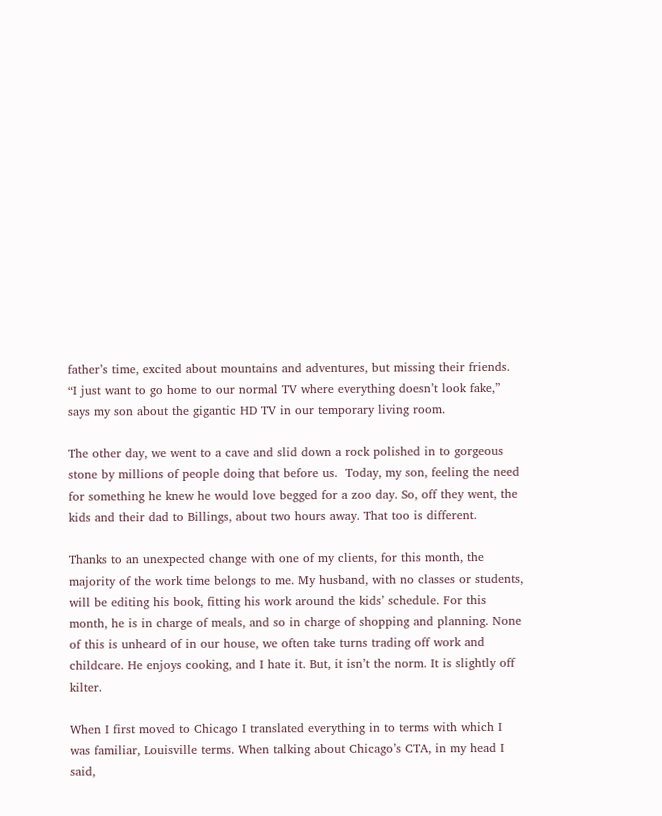father’s time, excited about mountains and adventures, but missing their friends. “I just want to go home to our normal TV where everything doesn’t look fake,” says my son about the gigantic HD TV in our temporary living room.

The other day, we went to a cave and slid down a rock polished in to gorgeous stone by millions of people doing that before us.  Today, my son, feeling the need for something he knew he would love begged for a zoo day. So, off they went, the kids and their dad to Billings, about two hours away. That too is different.

Thanks to an unexpected change with one of my clients, for this month, the majority of the work time belongs to me. My husband, with no classes or students, will be editing his book, fitting his work around the kids’ schedule. For this month, he is in charge of meals, and so in charge of shopping and planning. None of this is unheard of in our house, we often take turns trading off work and childcare. He enjoys cooking, and I hate it. But, it isn’t the norm. It is slightly off kilter.

When I first moved to Chicago I translated everything in to terms with which I was familiar, Louisville terms. When talking about Chicago’s CTA, in my head I said,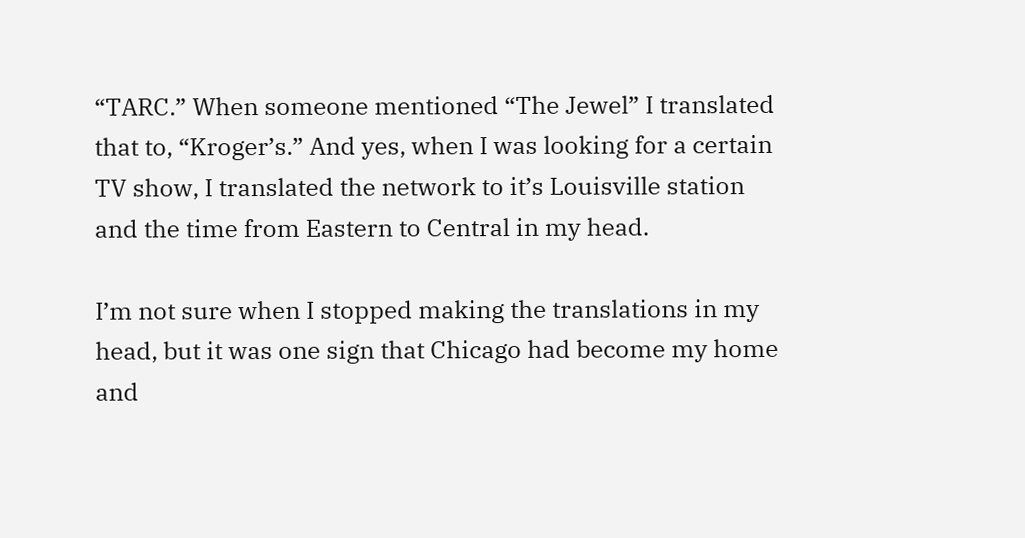“TARC.” When someone mentioned “The Jewel” I translated that to, “Kroger’s.” And yes, when I was looking for a certain TV show, I translated the network to it’s Louisville station and the time from Eastern to Central in my head.

I’m not sure when I stopped making the translations in my head, but it was one sign that Chicago had become my home and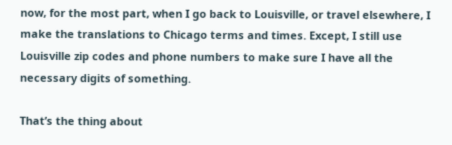now, for the most part, when I go back to Louisville, or travel elsewhere, I make the translations to Chicago terms and times. Except, I still use Louisville zip codes and phone numbers to make sure I have all the necessary digits of something.

That’s the thing about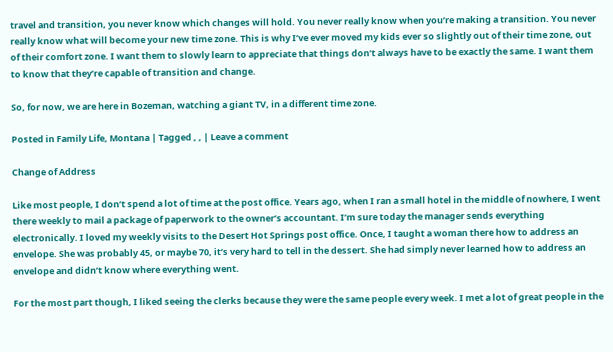travel and transition, you never know which changes will hold. You never really know when you’re making a transition. You never really know what will become your new time zone. This is why I’ve ever moved my kids ever so slightly out of their time zone, out of their comfort zone. I want them to slowly learn to appreciate that things don’t always have to be exactly the same. I want them to know that they’re capable of transition and change.

So, for now, we are here in Bozeman, watching a giant TV, in a different time zone.

Posted in Family Life, Montana | Tagged , , | Leave a comment

Change of Address

Like most people, I don’t spend a lot of time at the post office. Years ago, when I ran a small hotel in the middle of nowhere, I went there weekly to mail a package of paperwork to the owner’s accountant. I’m sure today the manager sends everything electronically. I loved my weekly visits to the Desert Hot Springs post office. Once, I taught a woman there how to address an envelope. She was probably 45, or maybe 70, it’s very hard to tell in the dessert. She had simply never learned how to address an envelope and didn’t know where everything went.

For the most part though, I liked seeing the clerks because they were the same people every week. I met a lot of great people in the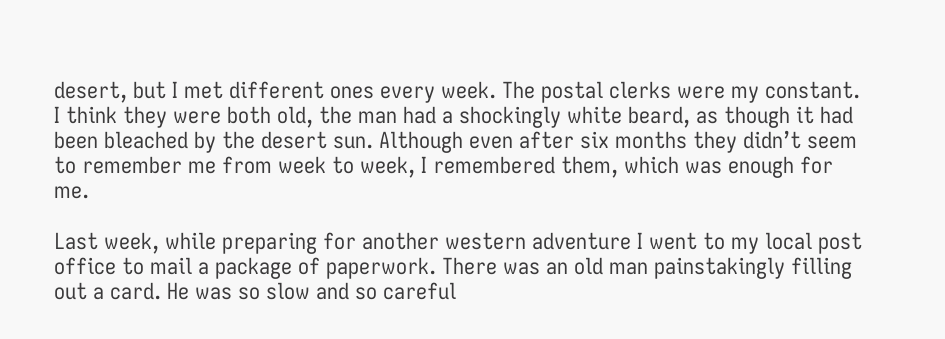desert, but I met different ones every week. The postal clerks were my constant. I think they were both old, the man had a shockingly white beard, as though it had been bleached by the desert sun. Although even after six months they didn’t seem to remember me from week to week, I remembered them, which was enough for me.

Last week, while preparing for another western adventure I went to my local post office to mail a package of paperwork. There was an old man painstakingly filling out a card. He was so slow and so careful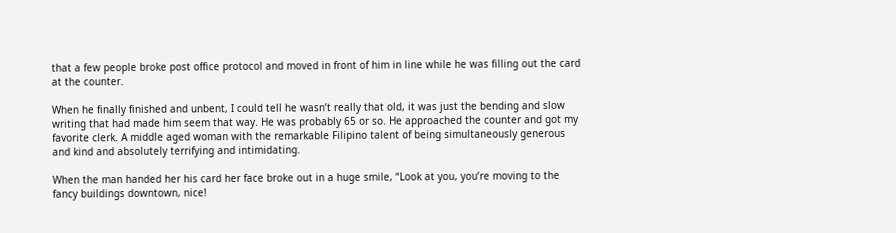that a few people broke post office protocol and moved in front of him in line while he was filling out the card at the counter.

When he finally finished and unbent, I could tell he wasn’t really that old, it was just the bending and slow writing that had made him seem that way. He was probably 65 or so. He approached the counter and got my favorite clerk. A middle aged woman with the remarkable Filipino talent of being simultaneously generous and kind and absolutely terrifying and intimidating.

When the man handed her his card her face broke out in a huge smile, “Look at you, you’re moving to the fancy buildings downtown, nice!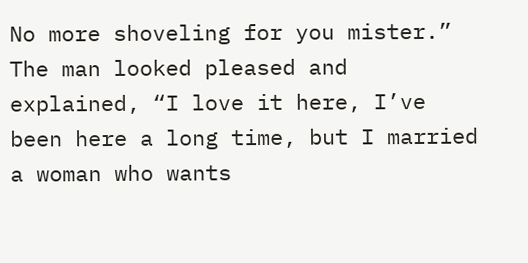No more shoveling for you mister.” The man looked pleased and explained, “I love it here, I’ve been here a long time, but I married a woman who wants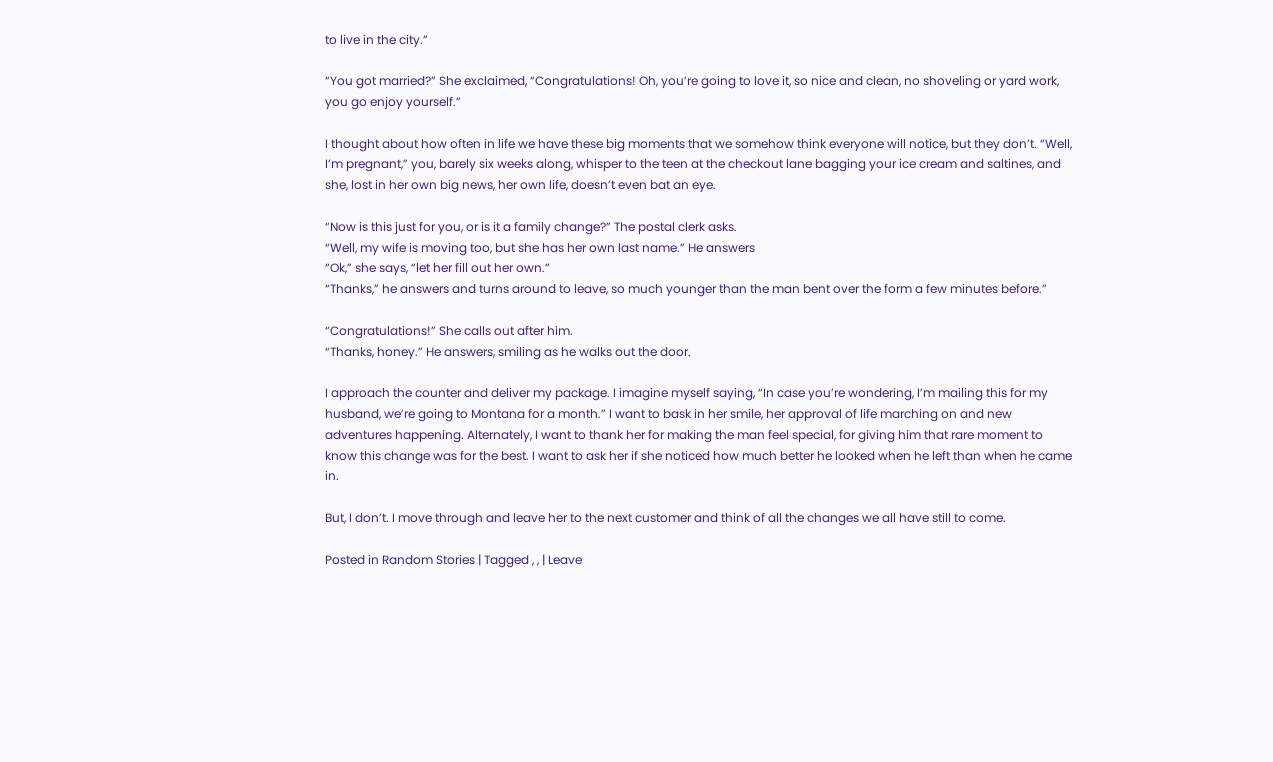to live in the city.”

“You got married?” She exclaimed, “Congratulations! Oh, you’re going to love it, so nice and clean, no shoveling or yard work, you go enjoy yourself.”

I thought about how often in life we have these big moments that we somehow think everyone will notice, but they don’t. “Well, I’m pregnant,” you, barely six weeks along, whisper to the teen at the checkout lane bagging your ice cream and saltines, and she, lost in her own big news, her own life, doesn’t even bat an eye.

“Now is this just for you, or is it a family change?” The postal clerk asks.
“Well, my wife is moving too, but she has her own last name.” He answers
“Ok,” she says, “let her fill out her own.”
“Thanks,” he answers and turns around to leave, so much younger than the man bent over the form a few minutes before.”

“Congratulations!” She calls out after him.
“Thanks, honey.” He answers, smiling as he walks out the door.

I approach the counter and deliver my package. I imagine myself saying, “In case you’re wondering, I’m mailing this for my husband, we’re going to Montana for a month.” I want to bask in her smile, her approval of life marching on and new adventures happening. Alternately, I want to thank her for making the man feel special, for giving him that rare moment to know this change was for the best. I want to ask her if she noticed how much better he looked when he left than when he came in.

But, I don’t. I move through and leave her to the next customer and think of all the changes we all have still to come.

Posted in Random Stories | Tagged , , | Leave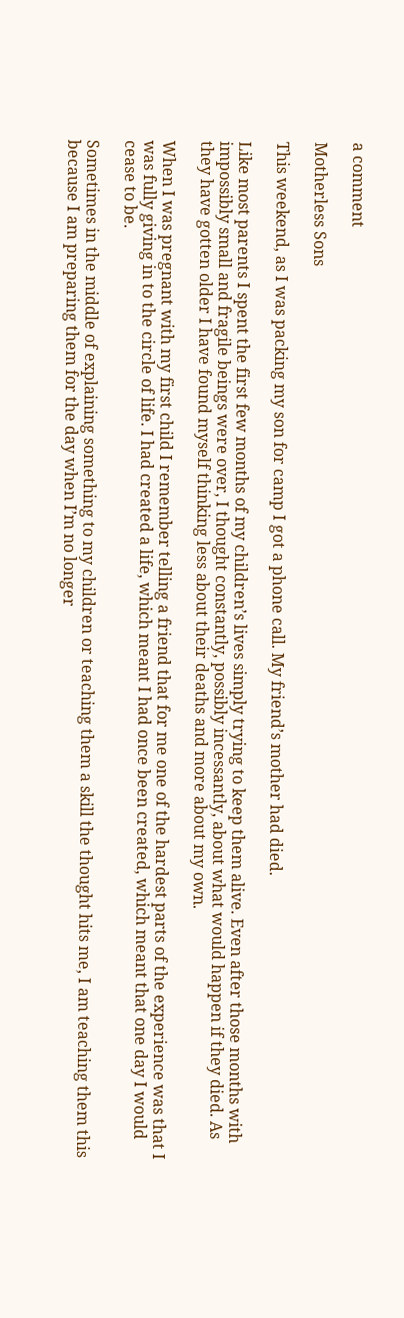a comment

Motherless Sons

This weekend, as I was packing my son for camp I got a phone call. My friend’s mother had died.

Like most parents I spent the first few months of my children’s lives simply trying to keep them alive. Even after those months with impossibly small and fragile beings were over, I thought constantly, possibly incessantly, about what would happen if they died. As they have gotten older I have found myself thinking less about their deaths and more about my own.

When I was pregnant with my first child I remember telling a friend that for me one of the hardest parts of the experience was that I was fully giving in to the circle of life. I had created a life, which meant I had once been created, which meant that one day I would cease to be.

Sometimes in the middle of explaining something to my children or teaching them a skill the thought hits me, I am teaching them this because I am preparing them for the day when I’m no longer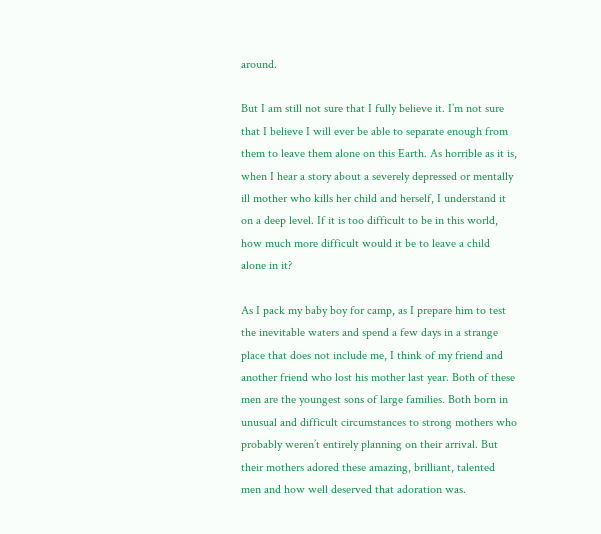around.

But I am still not sure that I fully believe it. I’m not sure that I believe I will ever be able to separate enough from them to leave them alone on this Earth. As horrible as it is, when I hear a story about a severely depressed or mentally ill mother who kills her child and herself, I understand it on a deep level. If it is too difficult to be in this world, how much more difficult would it be to leave a child alone in it?

As I pack my baby boy for camp, as I prepare him to test the inevitable waters and spend a few days in a strange place that does not include me, I think of my friend and another friend who lost his mother last year. Both of these men are the youngest sons of large families. Both born in unusual and difficult circumstances to strong mothers who probably weren’t entirely planning on their arrival. But their mothers adored these amazing, brilliant, talented men and how well deserved that adoration was.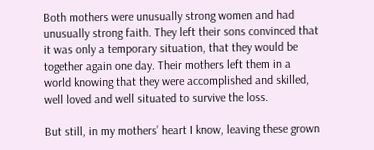Both mothers were unusually strong women and had unusually strong faith. They left their sons convinced that it was only a temporary situation, that they would be together again one day. Their mothers left them in a world knowing that they were accomplished and skilled, well loved and well situated to survive the loss.

But still, in my mothers’ heart I know, leaving these grown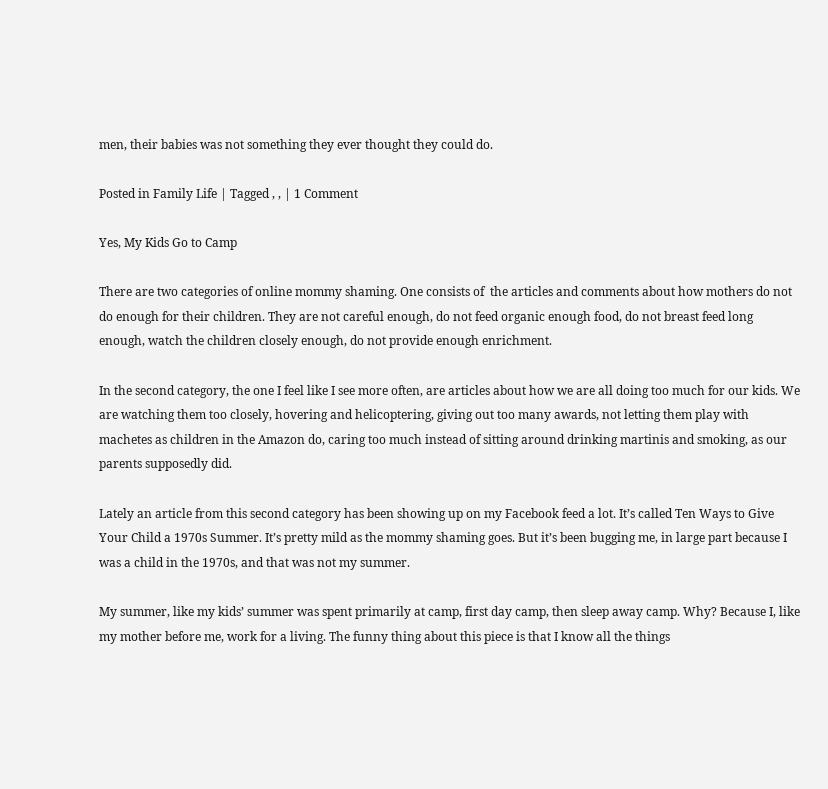men, their babies was not something they ever thought they could do.

Posted in Family Life | Tagged , , | 1 Comment

Yes, My Kids Go to Camp

There are two categories of online mommy shaming. One consists of  the articles and comments about how mothers do not do enough for their children. They are not careful enough, do not feed organic enough food, do not breast feed long enough, watch the children closely enough, do not provide enough enrichment.

In the second category, the one I feel like I see more often, are articles about how we are all doing too much for our kids. We are watching them too closely, hovering and helicoptering, giving out too many awards, not letting them play with machetes as children in the Amazon do, caring too much instead of sitting around drinking martinis and smoking, as our parents supposedly did.

Lately an article from this second category has been showing up on my Facebook feed a lot. It’s called Ten Ways to Give Your Child a 1970s Summer. It’s pretty mild as the mommy shaming goes. But it’s been bugging me, in large part because I was a child in the 1970s, and that was not my summer.

My summer, like my kids’ summer was spent primarily at camp, first day camp, then sleep away camp. Why? Because I, like my mother before me, work for a living. The funny thing about this piece is that I know all the things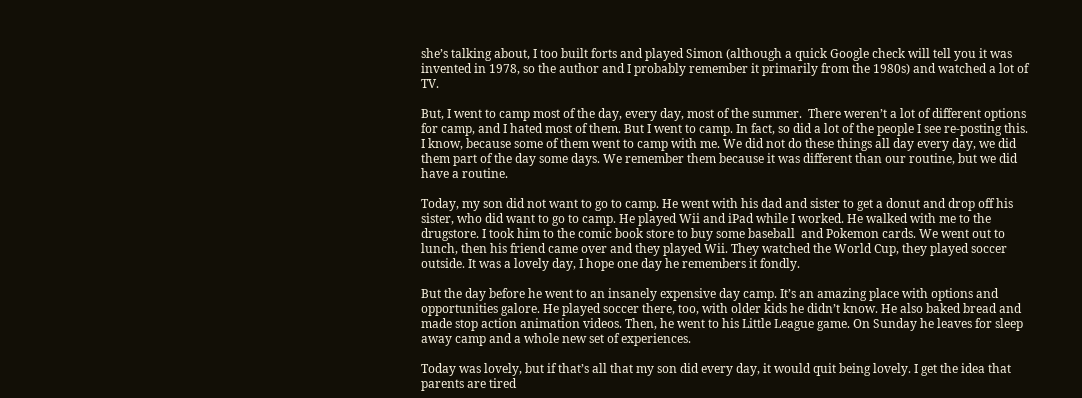she’s talking about, I too built forts and played Simon (although a quick Google check will tell you it was invented in 1978, so the author and I probably remember it primarily from the 1980s) and watched a lot of TV.

But, I went to camp most of the day, every day, most of the summer.  There weren’t a lot of different options for camp, and I hated most of them. But I went to camp. In fact, so did a lot of the people I see re-posting this. I know, because some of them went to camp with me. We did not do these things all day every day, we did them part of the day some days. We remember them because it was different than our routine, but we did have a routine.

Today, my son did not want to go to camp. He went with his dad and sister to get a donut and drop off his sister, who did want to go to camp. He played Wii and iPad while I worked. He walked with me to the drugstore. I took him to the comic book store to buy some baseball  and Pokemon cards. We went out to lunch, then his friend came over and they played Wii. They watched the World Cup, they played soccer outside. It was a lovely day, I hope one day he remembers it fondly.

But the day before he went to an insanely expensive day camp. It’s an amazing place with options and opportunities galore. He played soccer there, too, with older kids he didn’t know. He also baked bread and made stop action animation videos. Then, he went to his Little League game. On Sunday he leaves for sleep away camp and a whole new set of experiences.

Today was lovely, but if that’s all that my son did every day, it would quit being lovely. I get the idea that parents are tired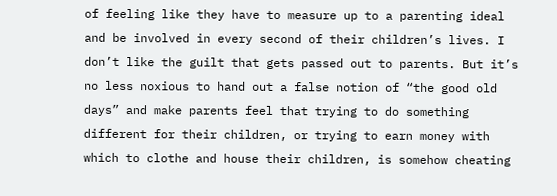of feeling like they have to measure up to a parenting ideal and be involved in every second of their children’s lives. I don’t like the guilt that gets passed out to parents. But it’s no less noxious to hand out a false notion of “the good old days” and make parents feel that trying to do something different for their children, or trying to earn money with which to clothe and house their children, is somehow cheating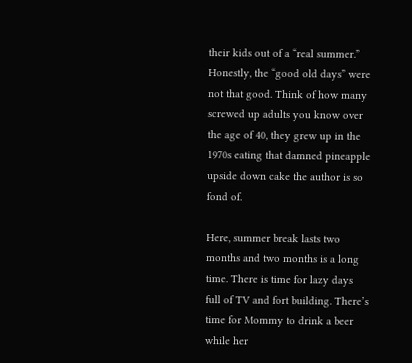their kids out of a “real summer.” Honestly, the “good old days” were not that good. Think of how many screwed up adults you know over the age of 40, they grew up in the 1970s eating that damned pineapple upside down cake the author is so fond of.

Here, summer break lasts two months and two months is a long time. There is time for lazy days full of TV and fort building. There’s time for Mommy to drink a beer while her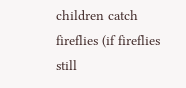children catch fireflies (if fireflies still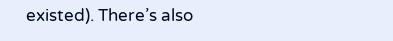existed). There’s also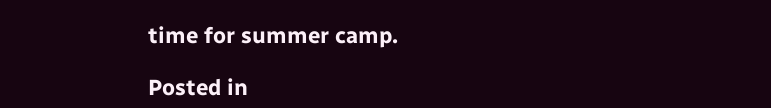time for summer camp.

Posted in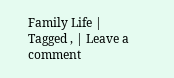Family Life | Tagged , | Leave a comment